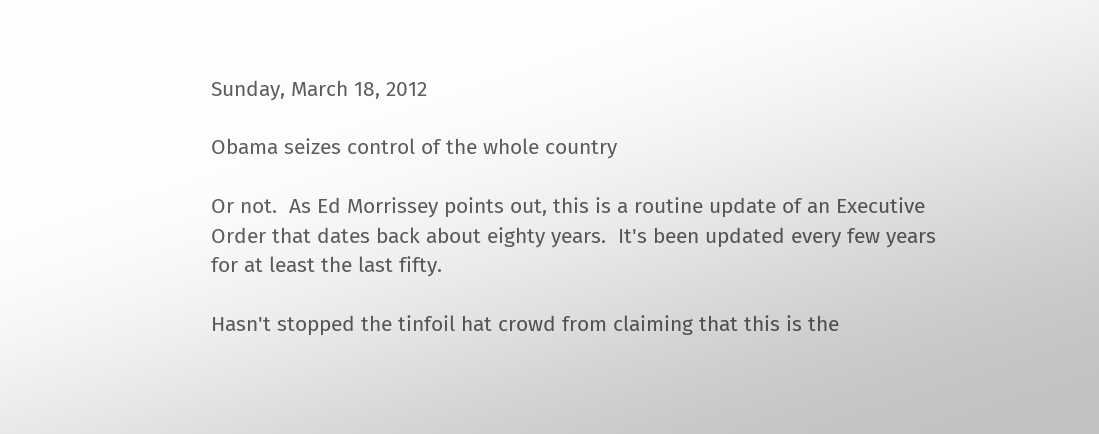Sunday, March 18, 2012

Obama seizes control of the whole country

Or not.  As Ed Morrissey points out, this is a routine update of an Executive Order that dates back about eighty years.  It's been updated every few years for at least the last fifty.

Hasn't stopped the tinfoil hat crowd from claiming that this is the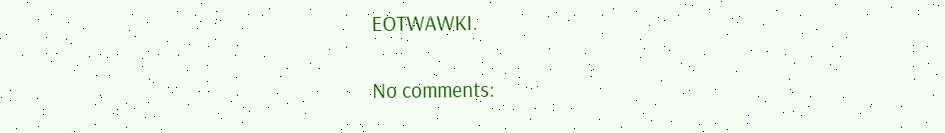EOTWAWKI.

No comments: